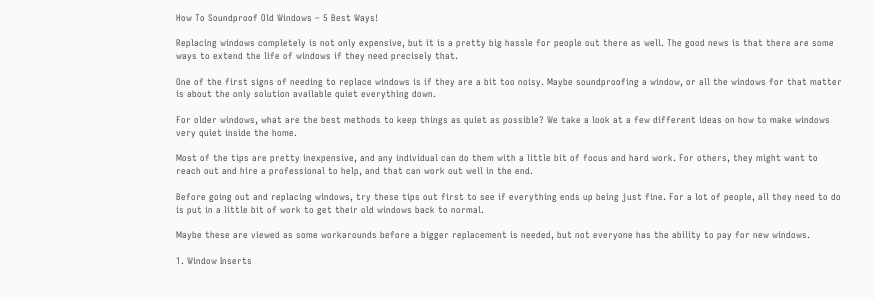How To Soundproof Old Windows – 5 Best Ways!

Replacing windows completely is not only expensive, but it is a pretty big hassle for people out there as well. The good news is that there are some ways to extend the life of windows if they need precisely that.

One of the first signs of needing to replace windows is if they are a bit too noisy. Maybe soundproofing a window, or all the windows for that matter is about the only solution available quiet everything down.

For older windows, what are the best methods to keep things as quiet as possible? We take a look at a few different ideas on how to make windows very quiet inside the home.

Most of the tips are pretty inexpensive, and any individual can do them with a little bit of focus and hard work. For others, they might want to reach out and hire a professional to help, and that can work out well in the end.

Before going out and replacing windows, try these tips out first to see if everything ends up being just fine. For a lot of people, all they need to do is put in a little bit of work to get their old windows back to normal.

Maybe these are viewed as some workarounds before a bigger replacement is needed, but not everyone has the ability to pay for new windows.

1. Window Inserts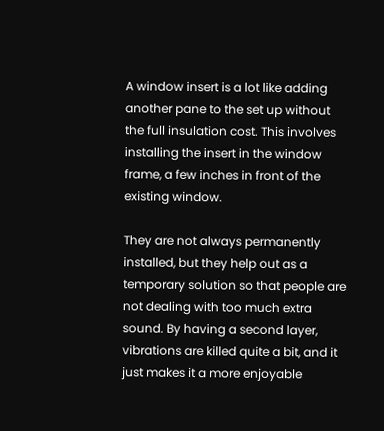A window insert is a lot like adding another pane to the set up without the full insulation cost. This involves installing the insert in the window frame, a few inches in front of the existing window.

They are not always permanently installed, but they help out as a temporary solution so that people are not dealing with too much extra sound. By having a second layer, vibrations are killed quite a bit, and it just makes it a more enjoyable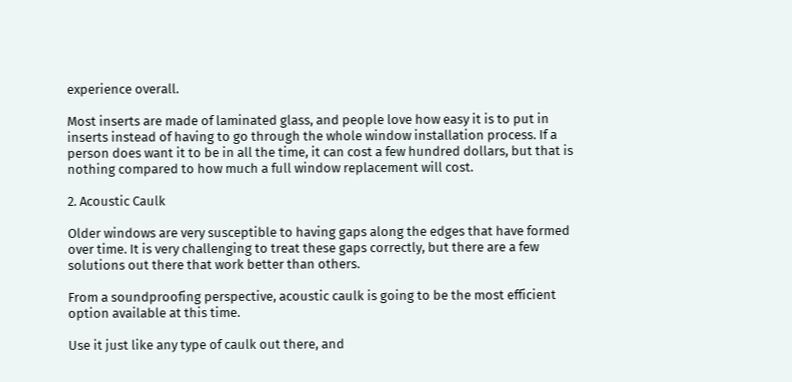experience overall.

Most inserts are made of laminated glass, and people love how easy it is to put in inserts instead of having to go through the whole window installation process. If a person does want it to be in all the time, it can cost a few hundred dollars, but that is nothing compared to how much a full window replacement will cost.

2. Acoustic Caulk

Older windows are very susceptible to having gaps along the edges that have formed over time. It is very challenging to treat these gaps correctly, but there are a few solutions out there that work better than others.

From a soundproofing perspective, acoustic caulk is going to be the most efficient option available at this time.

Use it just like any type of caulk out there, and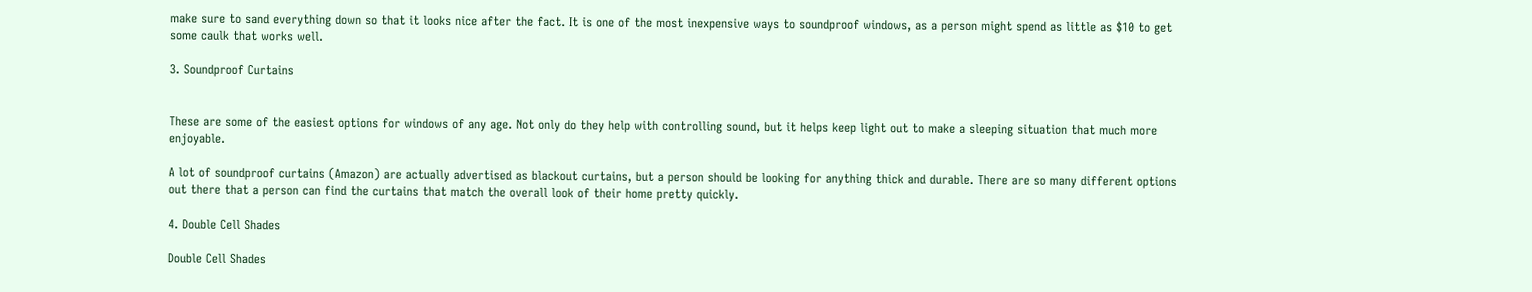make sure to sand everything down so that it looks nice after the fact. It is one of the most inexpensive ways to soundproof windows, as a person might spend as little as $10 to get some caulk that works well.

3. Soundproof Curtains


These are some of the easiest options for windows of any age. Not only do they help with controlling sound, but it helps keep light out to make a sleeping situation that much more enjoyable.

A lot of soundproof curtains (Amazon) are actually advertised as blackout curtains, but a person should be looking for anything thick and durable. There are so many different options out there that a person can find the curtains that match the overall look of their home pretty quickly.

4. Double Cell Shades

Double Cell Shades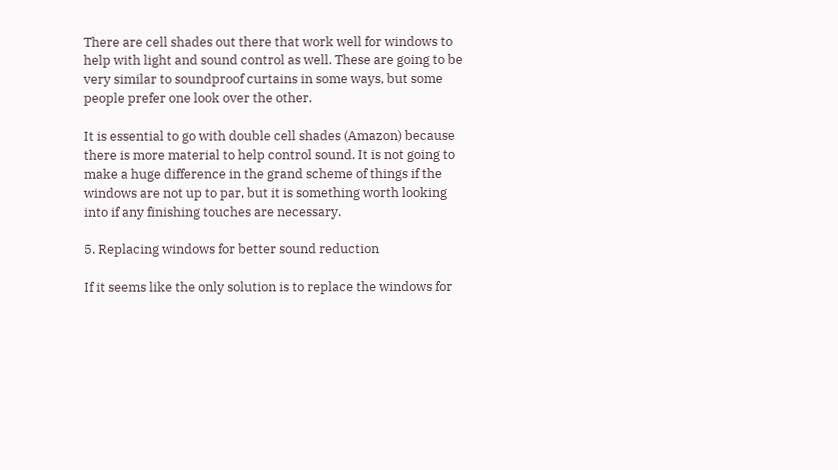There are cell shades out there that work well for windows to help with light and sound control as well. These are going to be very similar to soundproof curtains in some ways, but some people prefer one look over the other.

It is essential to go with double cell shades (Amazon) because there is more material to help control sound. It is not going to make a huge difference in the grand scheme of things if the windows are not up to par, but it is something worth looking into if any finishing touches are necessary.

5. Replacing windows for better sound reduction

If it seems like the only solution is to replace the windows for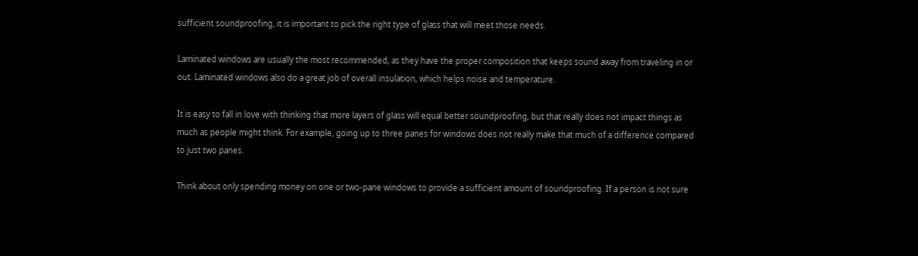sufficient soundproofing, it is important to pick the right type of glass that will meet those needs.

Laminated windows are usually the most recommended, as they have the proper composition that keeps sound away from traveling in or out. Laminated windows also do a great job of overall insulation, which helps noise and temperature.

It is easy to fall in love with thinking that more layers of glass will equal better soundproofing, but that really does not impact things as much as people might think. For example, going up to three panes for windows does not really make that much of a difference compared to just two panes.

Think about only spending money on one or two-pane windows to provide a sufficient amount of soundproofing. If a person is not sure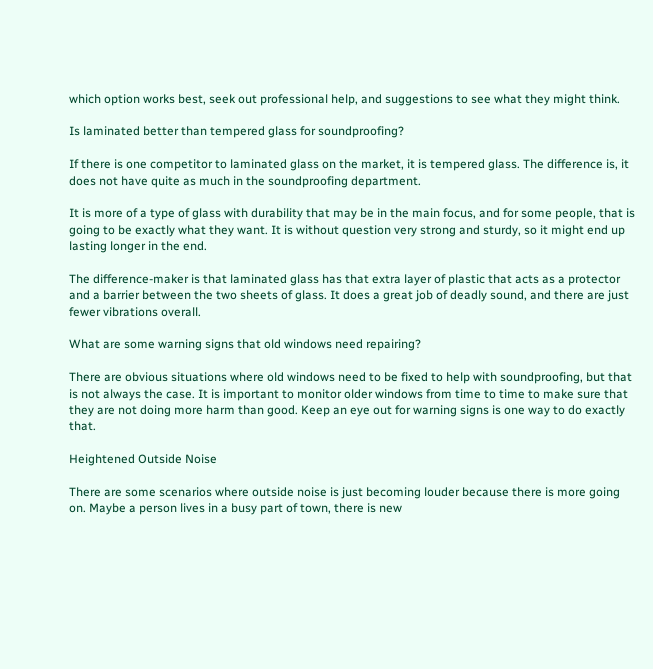which option works best, seek out professional help, and suggestions to see what they might think.

Is laminated better than tempered glass for soundproofing?

If there is one competitor to laminated glass on the market, it is tempered glass. The difference is, it does not have quite as much in the soundproofing department.

It is more of a type of glass with durability that may be in the main focus, and for some people, that is going to be exactly what they want. It is without question very strong and sturdy, so it might end up lasting longer in the end.

The difference-maker is that laminated glass has that extra layer of plastic that acts as a protector and a barrier between the two sheets of glass. It does a great job of deadly sound, and there are just fewer vibrations overall.

What are some warning signs that old windows need repairing?

There are obvious situations where old windows need to be fixed to help with soundproofing, but that is not always the case. It is important to monitor older windows from time to time to make sure that they are not doing more harm than good. Keep an eye out for warning signs is one way to do exactly that.

Heightened Outside Noise

There are some scenarios where outside noise is just becoming louder because there is more going on. Maybe a person lives in a busy part of town, there is new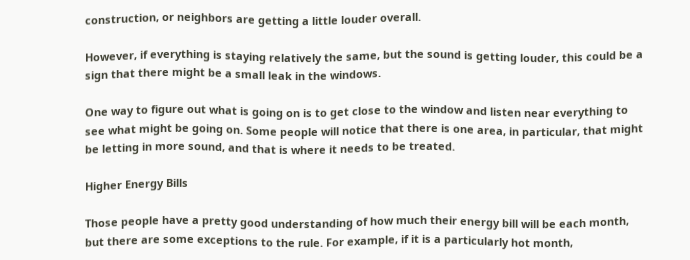construction, or neighbors are getting a little louder overall.

However, if everything is staying relatively the same, but the sound is getting louder, this could be a sign that there might be a small leak in the windows.

One way to figure out what is going on is to get close to the window and listen near everything to see what might be going on. Some people will notice that there is one area, in particular, that might be letting in more sound, and that is where it needs to be treated.

Higher Energy Bills

Those people have a pretty good understanding of how much their energy bill will be each month, but there are some exceptions to the rule. For example, if it is a particularly hot month,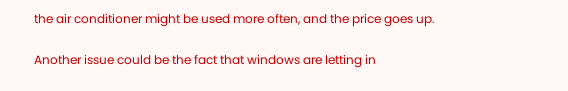the air conditioner might be used more often, and the price goes up.

Another issue could be the fact that windows are letting in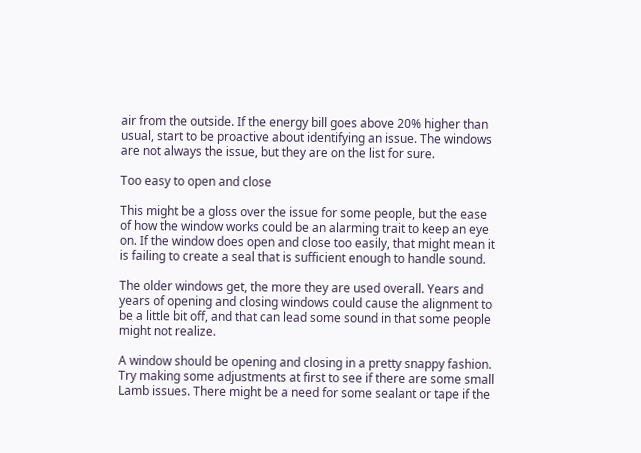air from the outside. If the energy bill goes above 20% higher than usual, start to be proactive about identifying an issue. The windows are not always the issue, but they are on the list for sure.

Too easy to open and close

This might be a gloss over the issue for some people, but the ease of how the window works could be an alarming trait to keep an eye on. If the window does open and close too easily, that might mean it is failing to create a seal that is sufficient enough to handle sound.

The older windows get, the more they are used overall. Years and years of opening and closing windows could cause the alignment to be a little bit off, and that can lead some sound in that some people might not realize.

A window should be opening and closing in a pretty snappy fashion. Try making some adjustments at first to see if there are some small Lamb issues. There might be a need for some sealant or tape if the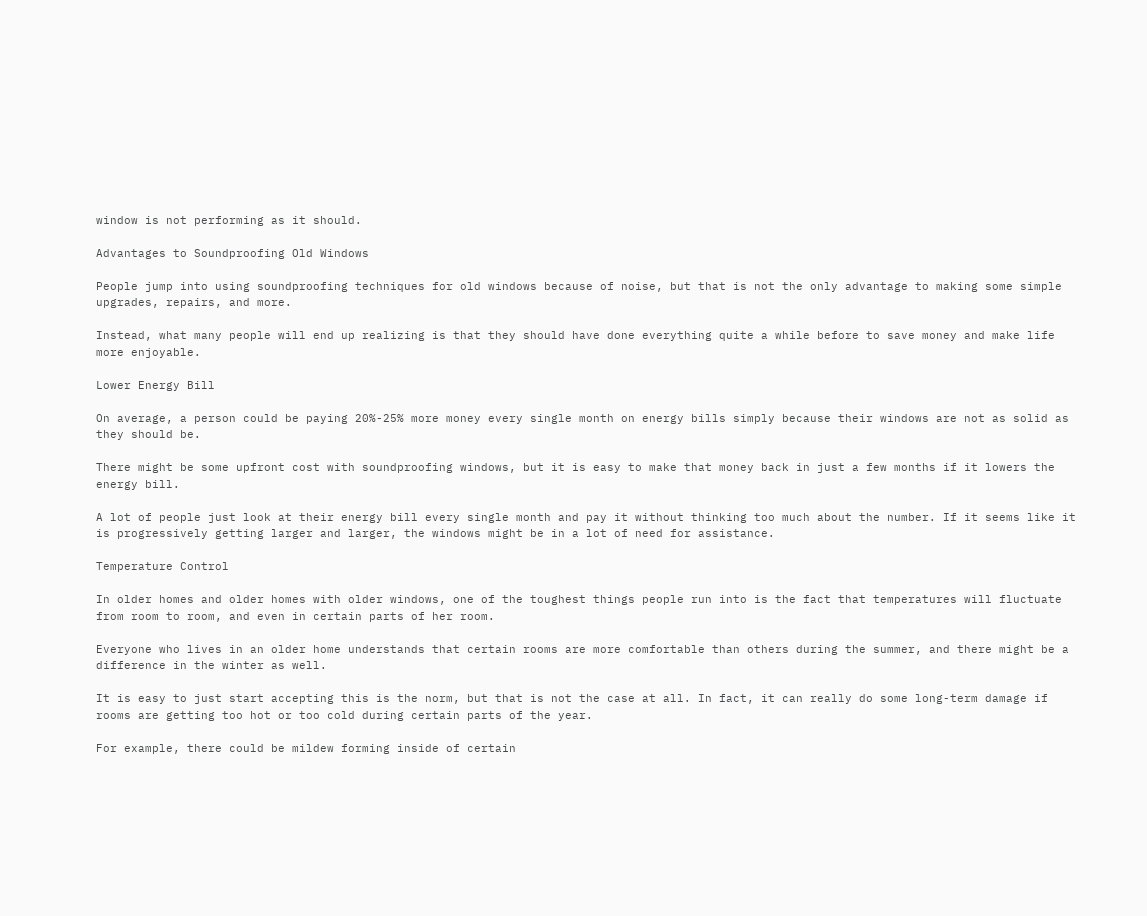window is not performing as it should.

Advantages to Soundproofing Old Windows

People jump into using soundproofing techniques for old windows because of noise, but that is not the only advantage to making some simple upgrades, repairs, and more.

Instead, what many people will end up realizing is that they should have done everything quite a while before to save money and make life more enjoyable.

Lower Energy Bill

On average, a person could be paying 20%-25% more money every single month on energy bills simply because their windows are not as solid as they should be.

There might be some upfront cost with soundproofing windows, but it is easy to make that money back in just a few months if it lowers the energy bill.

A lot of people just look at their energy bill every single month and pay it without thinking too much about the number. If it seems like it is progressively getting larger and larger, the windows might be in a lot of need for assistance.

Temperature Control

In older homes and older homes with older windows, one of the toughest things people run into is the fact that temperatures will fluctuate from room to room, and even in certain parts of her room.

Everyone who lives in an older home understands that certain rooms are more comfortable than others during the summer, and there might be a difference in the winter as well.

It is easy to just start accepting this is the norm, but that is not the case at all. In fact, it can really do some long-term damage if rooms are getting too hot or too cold during certain parts of the year.

For example, there could be mildew forming inside of certain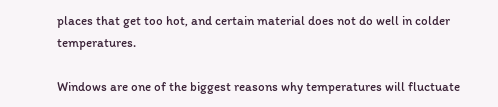places that get too hot, and certain material does not do well in colder temperatures.

Windows are one of the biggest reasons why temperatures will fluctuate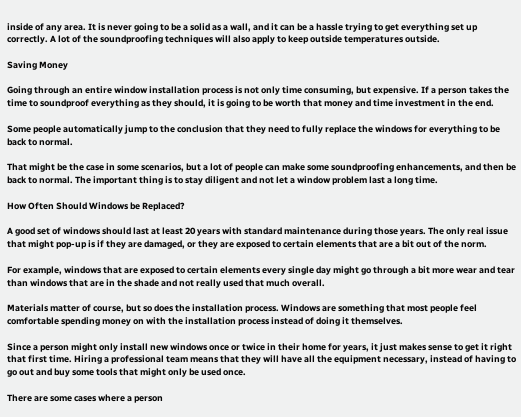inside of any area. It is never going to be a solid as a wall, and it can be a hassle trying to get everything set up correctly. A lot of the soundproofing techniques will also apply to keep outside temperatures outside.

Saving Money

Going through an entire window installation process is not only time consuming, but expensive. If a person takes the time to soundproof everything as they should, it is going to be worth that money and time investment in the end.

Some people automatically jump to the conclusion that they need to fully replace the windows for everything to be back to normal.

That might be the case in some scenarios, but a lot of people can make some soundproofing enhancements, and then be back to normal. The important thing is to stay diligent and not let a window problem last a long time.

How Often Should Windows be Replaced?

A good set of windows should last at least 20 years with standard maintenance during those years. The only real issue that might pop-up is if they are damaged, or they are exposed to certain elements that are a bit out of the norm.

For example, windows that are exposed to certain elements every single day might go through a bit more wear and tear than windows that are in the shade and not really used that much overall.

Materials matter of course, but so does the installation process. Windows are something that most people feel comfortable spending money on with the installation process instead of doing it themselves.

Since a person might only install new windows once or twice in their home for years, it just makes sense to get it right that first time. Hiring a professional team means that they will have all the equipment necessary, instead of having to go out and buy some tools that might only be used once.

There are some cases where a person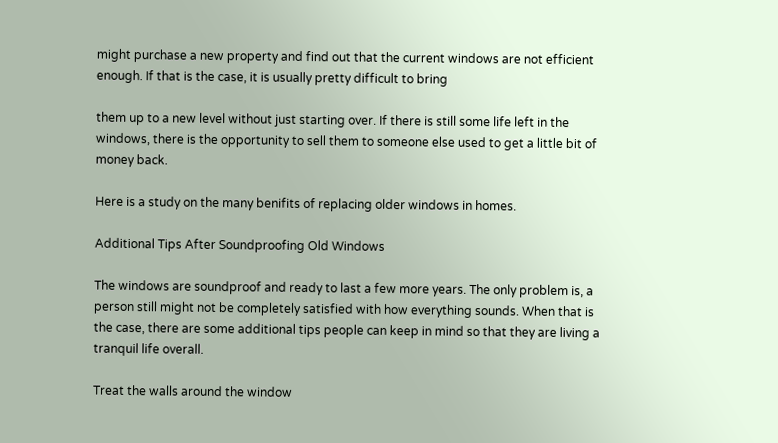might purchase a new property and find out that the current windows are not efficient enough. If that is the case, it is usually pretty difficult to bring

them up to a new level without just starting over. If there is still some life left in the windows, there is the opportunity to sell them to someone else used to get a little bit of money back.

Here is a study on the many benifits of replacing older windows in homes.

Additional Tips After Soundproofing Old Windows

The windows are soundproof and ready to last a few more years. The only problem is, a person still might not be completely satisfied with how everything sounds. When that is the case, there are some additional tips people can keep in mind so that they are living a tranquil life overall.

Treat the walls around the window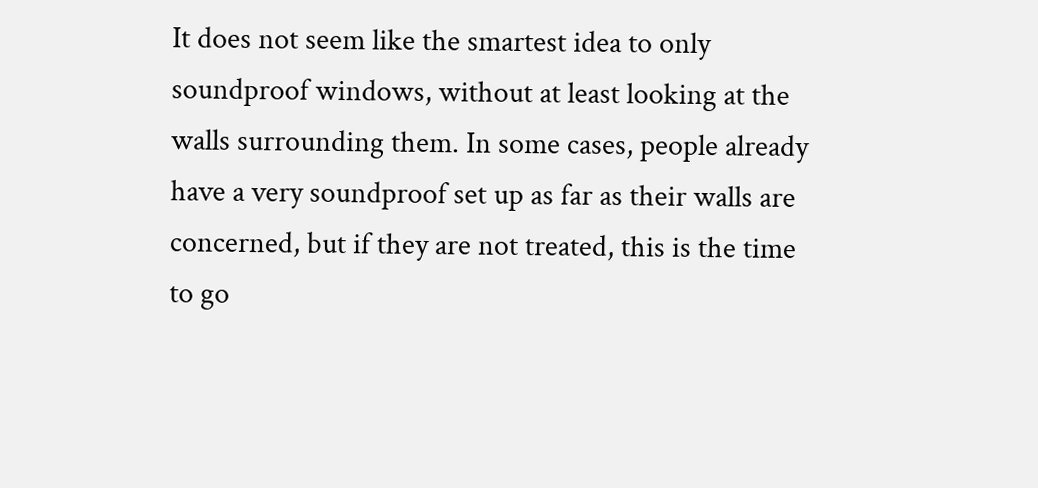It does not seem like the smartest idea to only soundproof windows, without at least looking at the walls surrounding them. In some cases, people already have a very soundproof set up as far as their walls are concerned, but if they are not treated, this is the time to go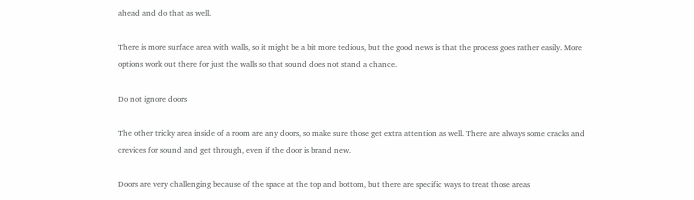ahead and do that as well.

There is more surface area with walls, so it might be a bit more tedious, but the good news is that the process goes rather easily. More options work out there for just the walls so that sound does not stand a chance.

Do not ignore doors

The other tricky area inside of a room are any doors, so make sure those get extra attention as well. There are always some cracks and crevices for sound and get through, even if the door is brand new.

Doors are very challenging because of the space at the top and bottom, but there are specific ways to treat those areas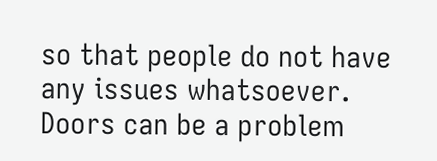so that people do not have any issues whatsoever. Doors can be a problem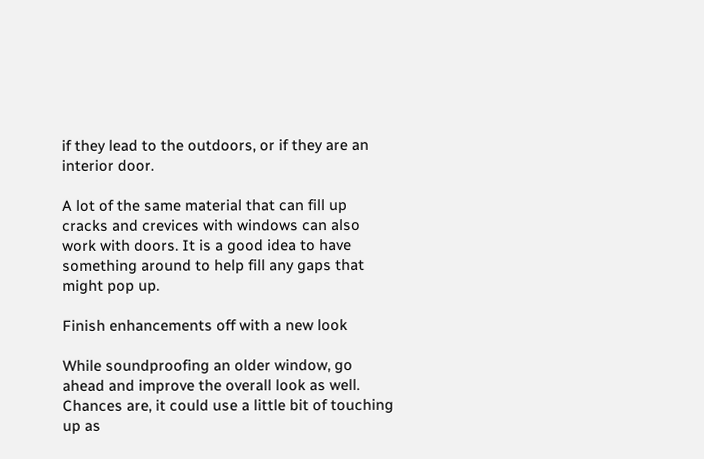if they lead to the outdoors, or if they are an interior door.

A lot of the same material that can fill up cracks and crevices with windows can also work with doors. It is a good idea to have something around to help fill any gaps that might pop up.

Finish enhancements off with a new look

While soundproofing an older window, go ahead and improve the overall look as well. Chances are, it could use a little bit of touching up as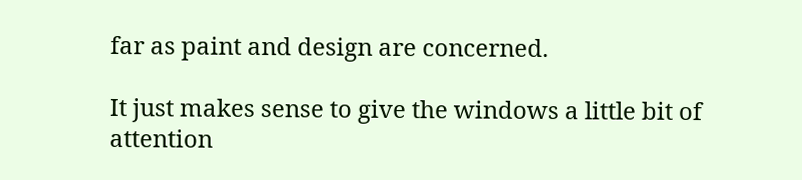far as paint and design are concerned.

It just makes sense to give the windows a little bit of attention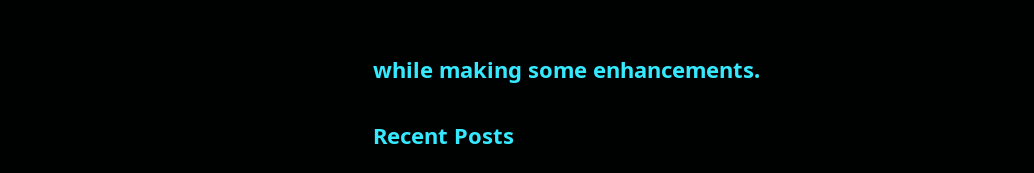while making some enhancements.

Recent Posts